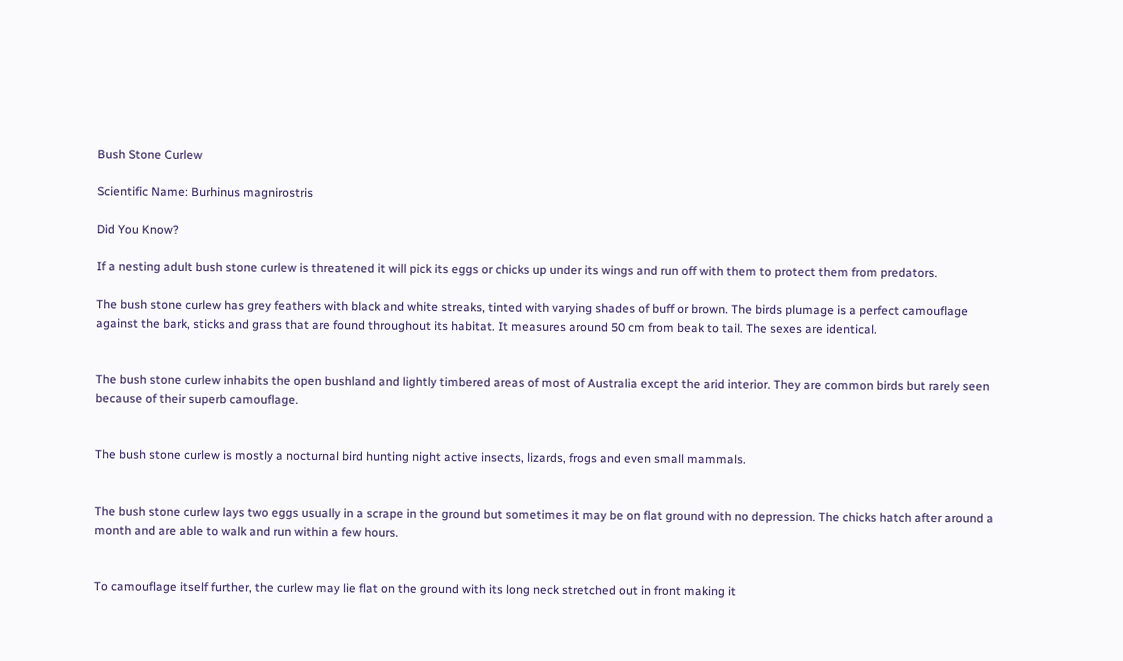Bush Stone Curlew

Scientific Name: Burhinus magnirostris

Did You Know?

If a nesting adult bush stone curlew is threatened it will pick its eggs or chicks up under its wings and run off with them to protect them from predators.

The bush stone curlew has grey feathers with black and white streaks, tinted with varying shades of buff or brown. The birds plumage is a perfect camouflage against the bark, sticks and grass that are found throughout its habitat. It measures around 50 cm from beak to tail. The sexes are identical.


The bush stone curlew inhabits the open bushland and lightly timbered areas of most of Australia except the arid interior. They are common birds but rarely seen because of their superb camouflage.


The bush stone curlew is mostly a nocturnal bird hunting night active insects, lizards, frogs and even small mammals.


The bush stone curlew lays two eggs usually in a scrape in the ground but sometimes it may be on flat ground with no depression. The chicks hatch after around a month and are able to walk and run within a few hours.


To camouflage itself further, the curlew may lie flat on the ground with its long neck stretched out in front making it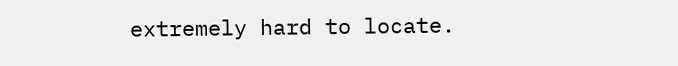extremely hard to locate.